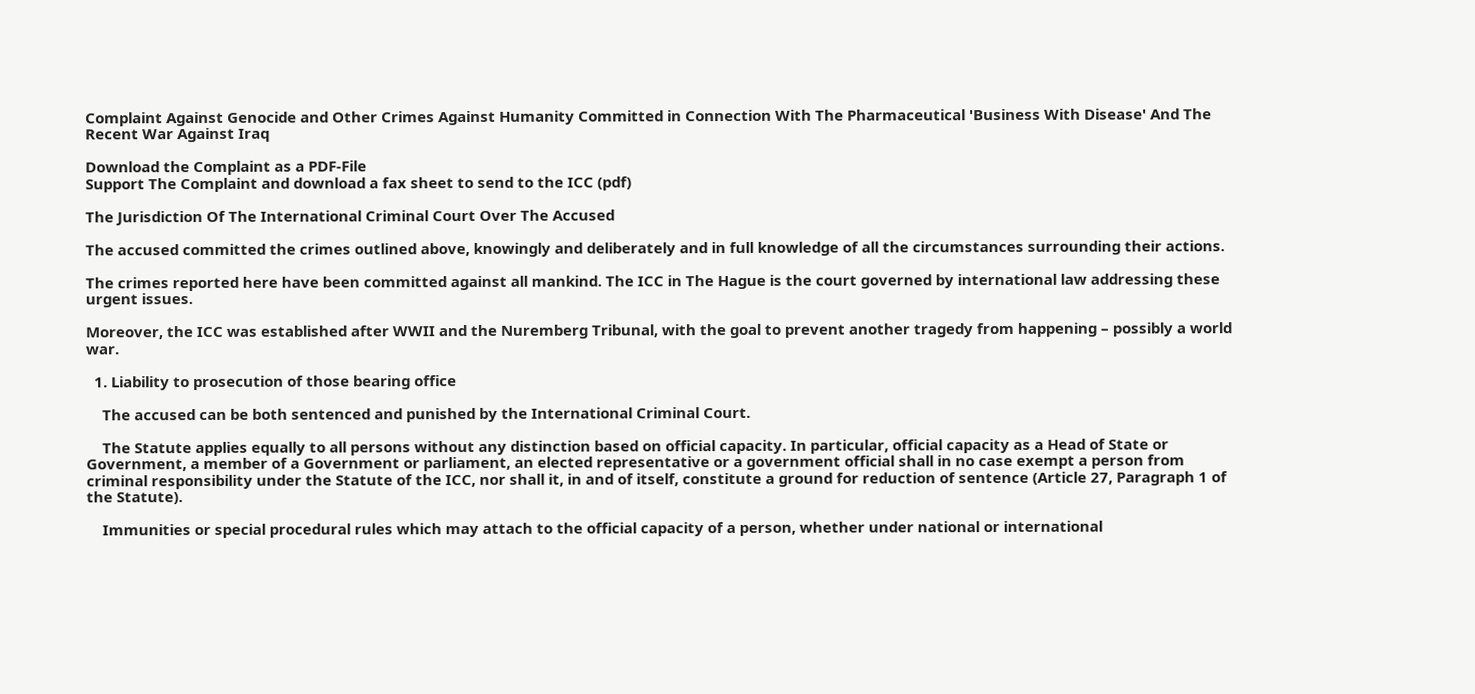Complaint Against Genocide and Other Crimes Against Humanity Committed in Connection With The Pharmaceutical 'Business With Disease' And The Recent War Against Iraq

Download the Complaint as a PDF-File
Support The Complaint and download a fax sheet to send to the ICC (pdf)

The Jurisdiction Of The International Criminal Court Over The Accused

The accused committed the crimes outlined above, knowingly and deliberately and in full knowledge of all the circumstances surrounding their actions.

The crimes reported here have been committed against all mankind. The ICC in The Hague is the court governed by international law addressing these urgent issues.

Moreover, the ICC was established after WWII and the Nuremberg Tribunal, with the goal to prevent another tragedy from happening – possibly a world war.

  1. Liability to prosecution of those bearing office

    The accused can be both sentenced and punished by the International Criminal Court.

    The Statute applies equally to all persons without any distinction based on official capacity. In particular, official capacity as a Head of State or Government, a member of a Government or parliament, an elected representative or a government official shall in no case exempt a person from criminal responsibility under the Statute of the ICC, nor shall it, in and of itself, constitute a ground for reduction of sentence (Article 27, Paragraph 1 of the Statute).

    Immunities or special procedural rules which may attach to the official capacity of a person, whether under national or international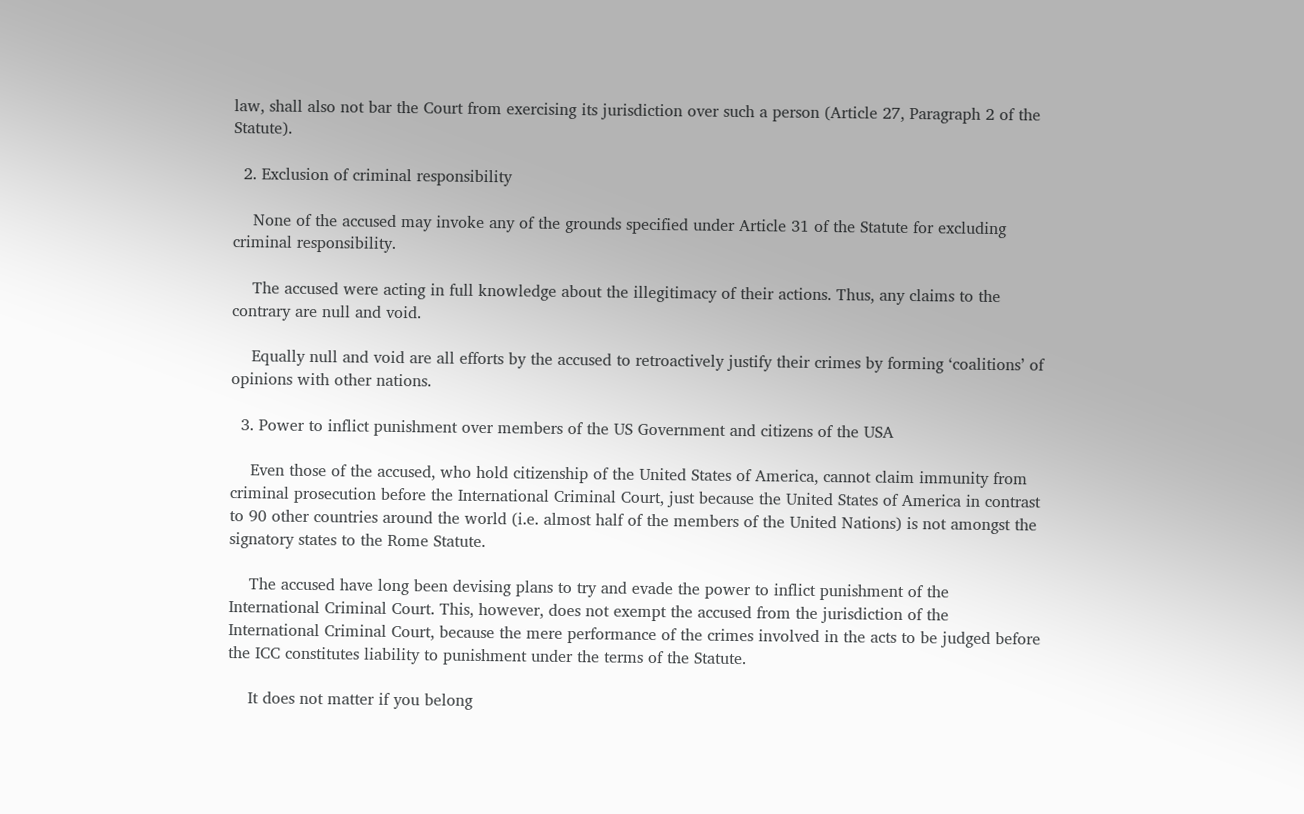law, shall also not bar the Court from exercising its jurisdiction over such a person (Article 27, Paragraph 2 of the Statute).

  2. Exclusion of criminal responsibility

    None of the accused may invoke any of the grounds specified under Article 31 of the Statute for excluding criminal responsibility.

    The accused were acting in full knowledge about the illegitimacy of their actions. Thus, any claims to the contrary are null and void.

    Equally null and void are all efforts by the accused to retroactively justify their crimes by forming ‘coalitions’ of opinions with other nations.

  3. Power to inflict punishment over members of the US Government and citizens of the USA

    Even those of the accused, who hold citizenship of the United States of America, cannot claim immunity from criminal prosecution before the International Criminal Court, just because the United States of America in contrast to 90 other countries around the world (i.e. almost half of the members of the United Nations) is not amongst the signatory states to the Rome Statute.

    The accused have long been devising plans to try and evade the power to inflict punishment of the International Criminal Court. This, however, does not exempt the accused from the jurisdiction of the International Criminal Court, because the mere performance of the crimes involved in the acts to be judged before the ICC constitutes liability to punishment under the terms of the Statute.

    It does not matter if you belong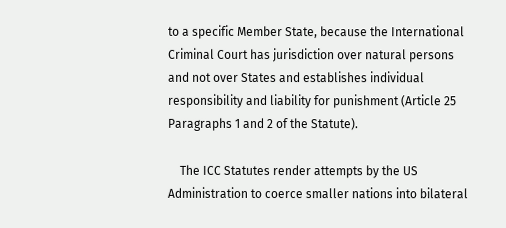to a specific Member State, because the International Criminal Court has jurisdiction over natural persons and not over States and establishes individual responsibility and liability for punishment (Article 25 Paragraphs 1 and 2 of the Statute).

    The ICC Statutes render attempts by the US Administration to coerce smaller nations into bilateral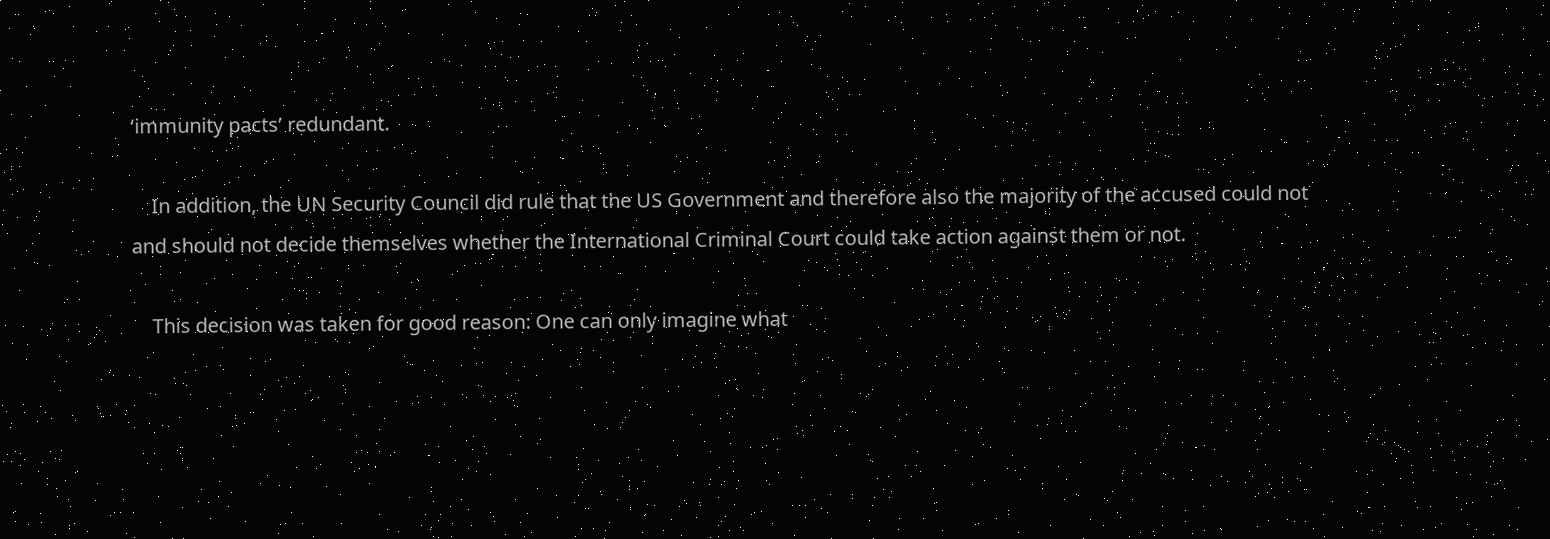‘immunity pacts’ redundant.

    In addition, the UN Security Council did rule that the US Government and therefore also the majority of the accused could not and should not decide themselves whether the International Criminal Court could take action against them or not.

    This decision was taken for good reason: One can only imagine what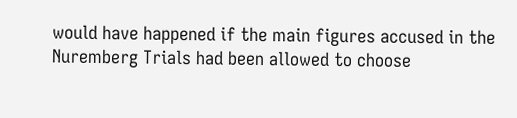would have happened if the main figures accused in the Nuremberg Trials had been allowed to choose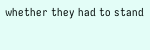whether they had to stand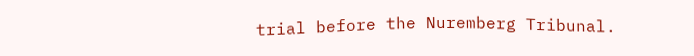trial before the Nuremberg Tribunal.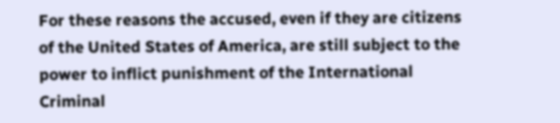For these reasons the accused, even if they are citizens of the United States of America, are still subject to the power to inflict punishment of the International Criminal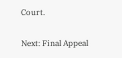Court.

Next: Final Appeal